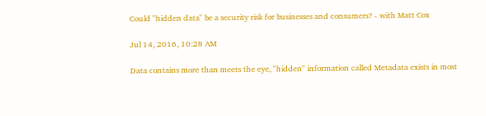Could "hidden data" be a security risk for businesses and consumers? - with Matt Cox

Jul 14, 2016, 10:28 AM

Data contains more than meets the eye, "hidden" information called Metadata exists in most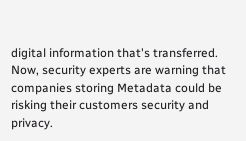digital information that's transferred. Now, security experts are warning that companies storing Metadata could be risking their customers security and privacy.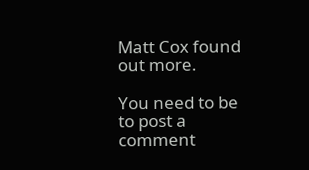Matt Cox found out more.

You need to be to post a comment